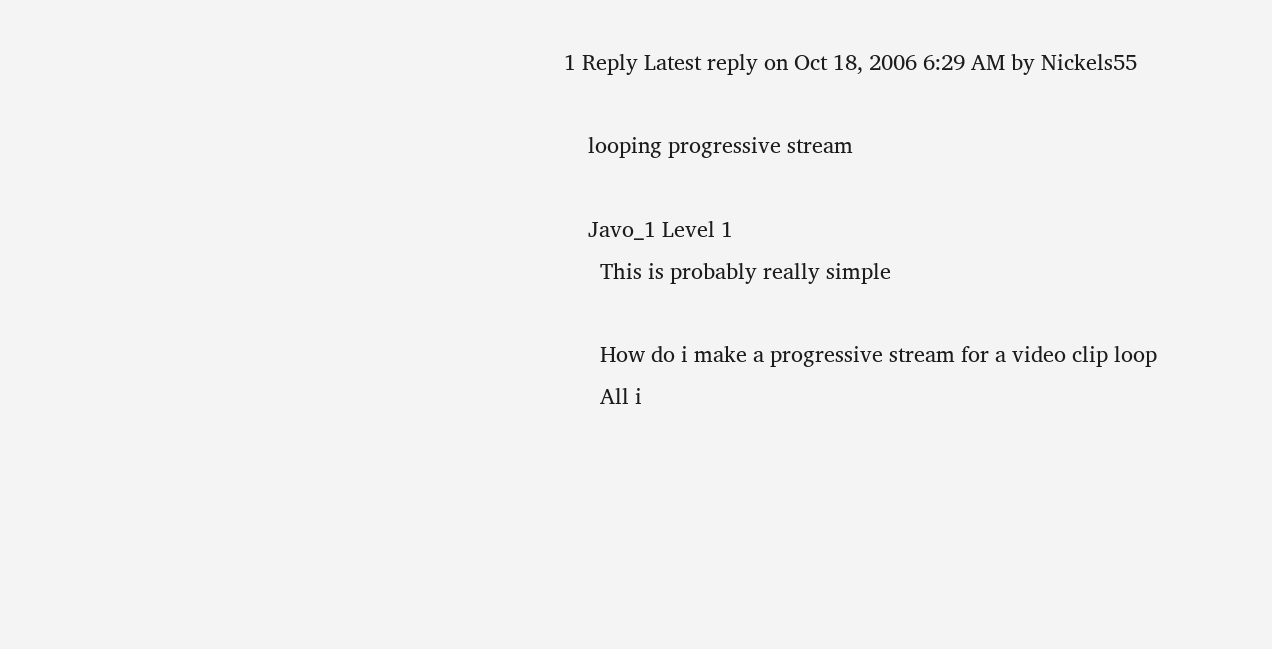1 Reply Latest reply on Oct 18, 2006 6:29 AM by Nickels55

    looping progressive stream

    Javo_1 Level 1
      This is probably really simple

      How do i make a progressive stream for a video clip loop
      All i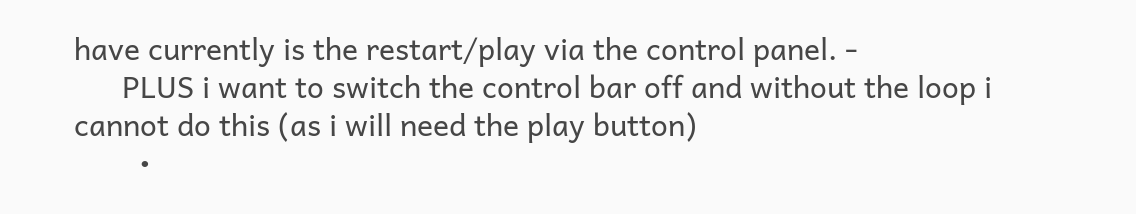have currently is the restart/play via the control panel. -
      PLUS i want to switch the control bar off and without the loop i cannot do this (as i will need the play button)
        •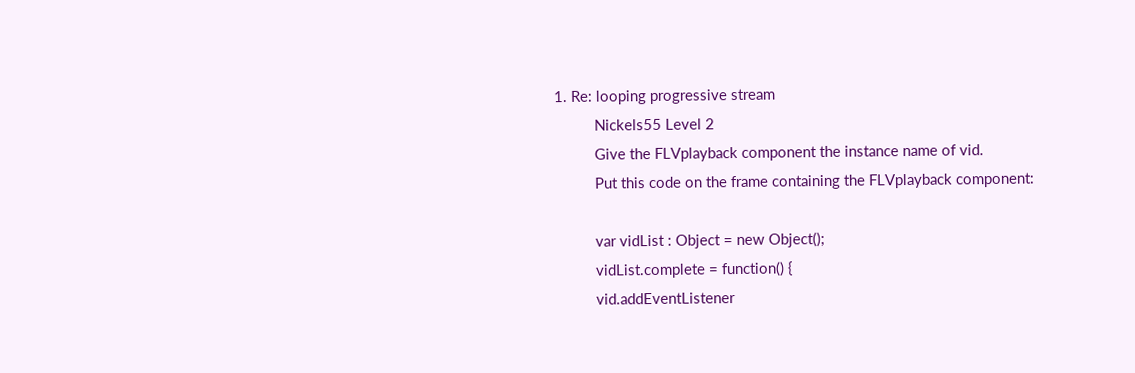1. Re: looping progressive stream
          Nickels55 Level 2
          Give the FLVplayback component the instance name of vid.
          Put this code on the frame containing the FLVplayback component:

          var vidList : Object = new Object();
          vidList.complete = function() {
          vid.addEventListener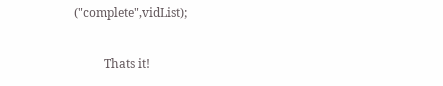("complete",vidList);

          Thats it!